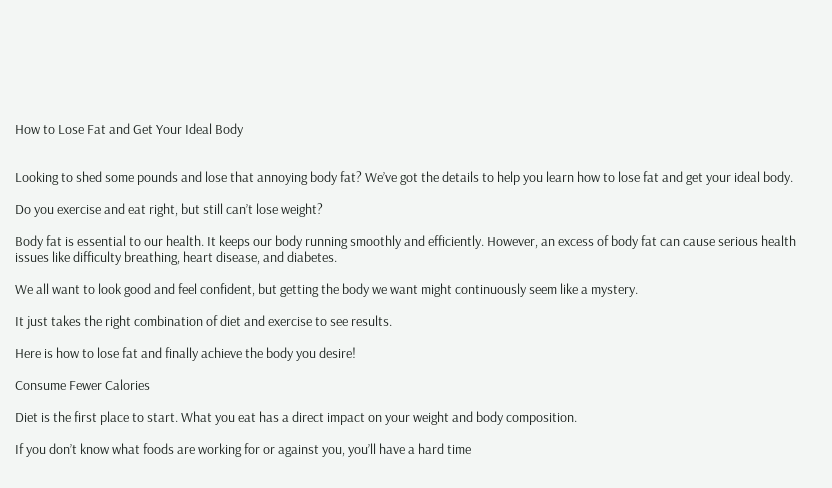How to Lose Fat and Get Your Ideal Body


Looking to shed some pounds and lose that annoying body fat? We’ve got the details to help you learn how to lose fat and get your ideal body.

Do you exercise and eat right, but still can’t lose weight?

Body fat is essential to our health. It keeps our body running smoothly and efficiently. However, an excess of body fat can cause serious health issues like difficulty breathing, heart disease, and diabetes.

We all want to look good and feel confident, but getting the body we want might continuously seem like a mystery.

It just takes the right combination of diet and exercise to see results.

Here is how to lose fat and finally achieve the body you desire!

Consume Fewer Calories

Diet is the first place to start. What you eat has a direct impact on your weight and body composition.

If you don’t know what foods are working for or against you, you’ll have a hard time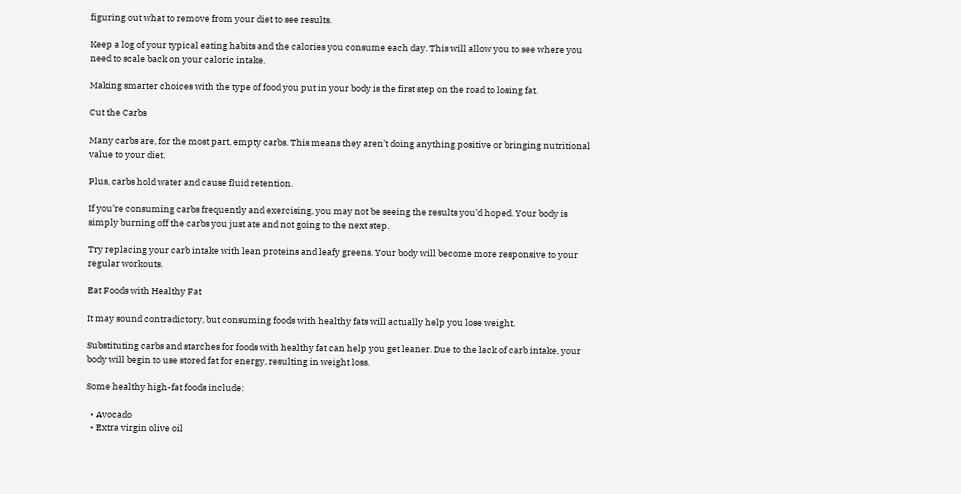figuring out what to remove from your diet to see results.

Keep a log of your typical eating habits and the calories you consume each day. This will allow you to see where you need to scale back on your caloric intake.

Making smarter choices with the type of food you put in your body is the first step on the road to losing fat.

Cut the Carbs

Many carbs are, for the most part, empty carbs. This means they aren’t doing anything positive or bringing nutritional value to your diet.

Plus, carbs hold water and cause fluid retention.

If you’re consuming carbs frequently and exercising, you may not be seeing the results you’d hoped. Your body is simply burning off the carbs you just ate and not going to the next step.

Try replacing your carb intake with lean proteins and leafy greens. Your body will become more responsive to your regular workouts.

Eat Foods with Healthy Fat

It may sound contradictory, but consuming foods with healthy fats will actually help you lose weight.

Substituting carbs and starches for foods with healthy fat can help you get leaner. Due to the lack of carb intake, your body will begin to use stored fat for energy, resulting in weight loss.

Some healthy high-fat foods include:

  • Avocado
  • Extra virgin olive oil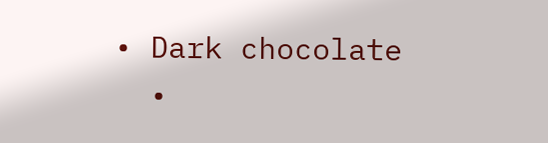• Dark chocolate
  •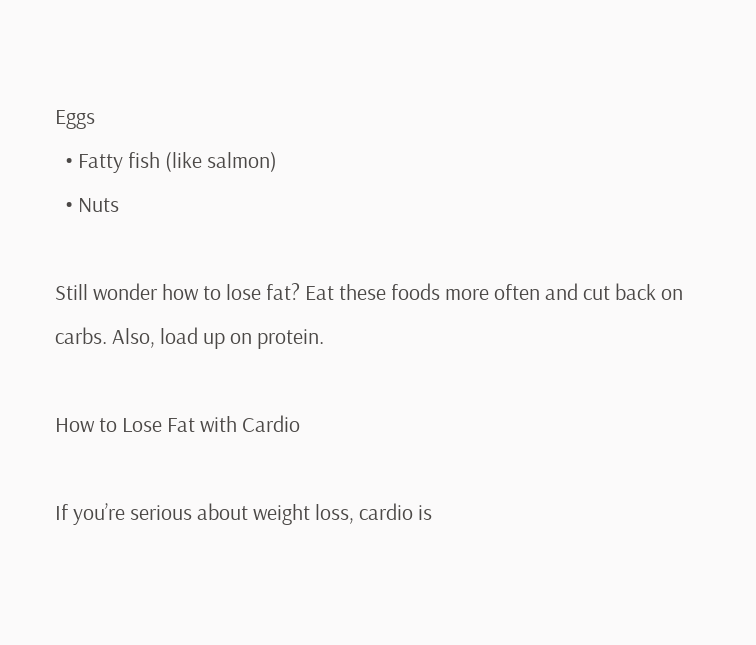Eggs
  • Fatty fish (like salmon)
  • Nuts

Still wonder how to lose fat? Eat these foods more often and cut back on carbs. Also, load up on protein.

How to Lose Fat with Cardio

If you’re serious about weight loss, cardio is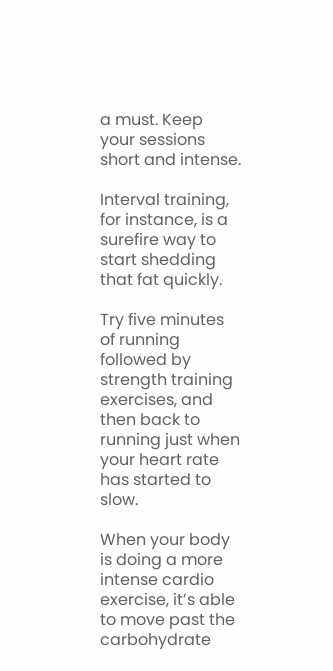a must. Keep your sessions short and intense.

Interval training, for instance, is a surefire way to start shedding that fat quickly.

Try five minutes of running followed by strength training exercises, and then back to running just when your heart rate has started to slow.

When your body is doing a more intense cardio exercise, it’s able to move past the carbohydrate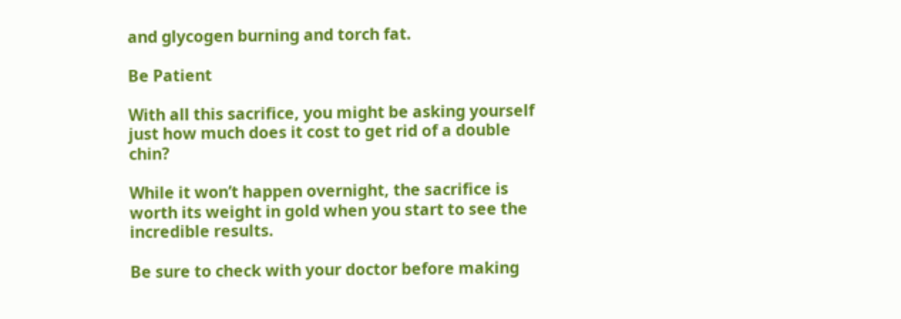and glycogen burning and torch fat.

Be Patient

With all this sacrifice, you might be asking yourself just how much does it cost to get rid of a double chin?

While it won’t happen overnight, the sacrifice is worth its weight in gold when you start to see the incredible results.

Be sure to check with your doctor before making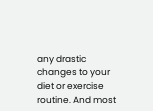any drastic changes to your diet or exercise routine. And most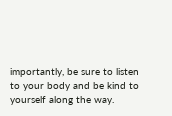importantly, be sure to listen to your body and be kind to yourself along the way.